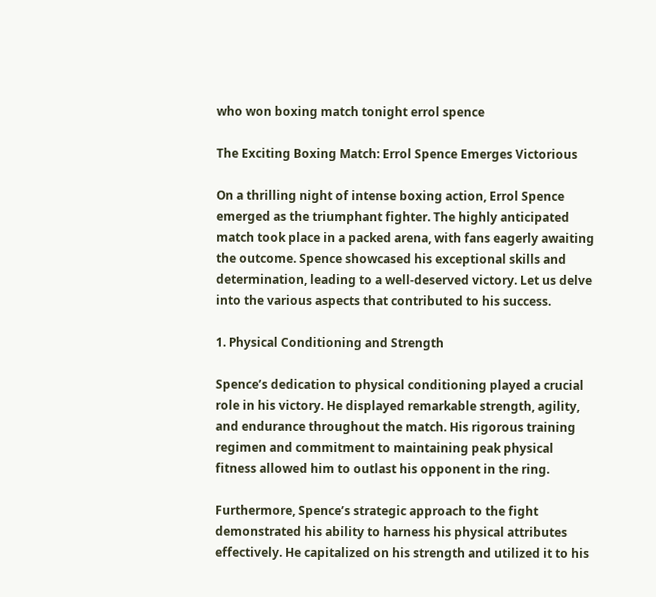who won boxing match tonight errol spence

The Exciting Boxing Match: Errol Spence Emerges Victorious

On a thrilling night of intense boxing action, Errol Spence emerged as the triumphant fighter. The highly anticipated match took place in a packed arena, with fans eagerly awaiting the outcome. Spence showcased his exceptional skills and determination, leading to a well-deserved victory. Let us delve into the various aspects that contributed to his success.

1. Physical Conditioning and Strength

Spence’s dedication to physical conditioning played a crucial role in his victory. He displayed remarkable strength, agility, and endurance throughout the match. His rigorous training regimen and commitment to maintaining peak physical fitness allowed him to outlast his opponent in the ring.

Furthermore, Spence’s strategic approach to the fight demonstrated his ability to harness his physical attributes effectively. He capitalized on his strength and utilized it to his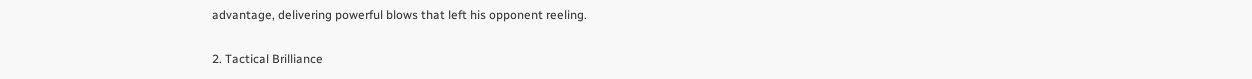advantage, delivering powerful blows that left his opponent reeling.

2. Tactical Brilliance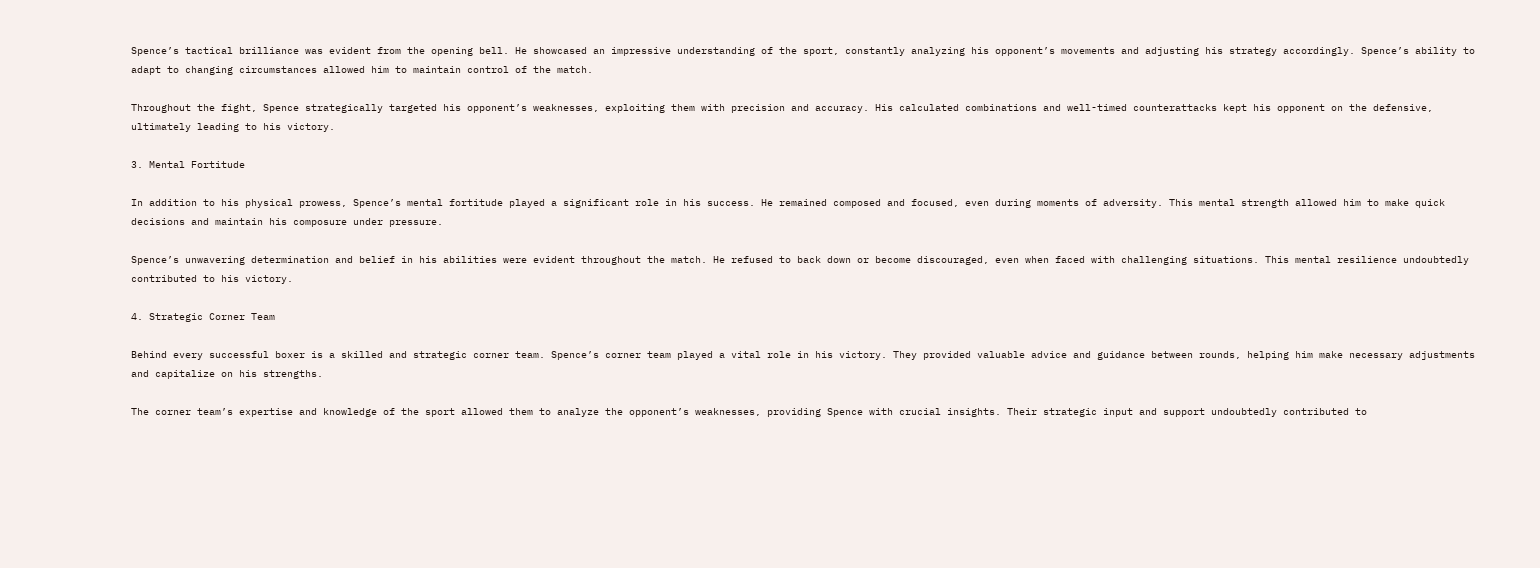Spence’s tactical brilliance was evident from the opening bell. He showcased an impressive understanding of the sport, constantly analyzing his opponent’s movements and adjusting his strategy accordingly. Spence’s ability to adapt to changing circumstances allowed him to maintain control of the match.

Throughout the fight, Spence strategically targeted his opponent’s weaknesses, exploiting them with precision and accuracy. His calculated combinations and well-timed counterattacks kept his opponent on the defensive, ultimately leading to his victory.

3. Mental Fortitude

In addition to his physical prowess, Spence’s mental fortitude played a significant role in his success. He remained composed and focused, even during moments of adversity. This mental strength allowed him to make quick decisions and maintain his composure under pressure.

Spence’s unwavering determination and belief in his abilities were evident throughout the match. He refused to back down or become discouraged, even when faced with challenging situations. This mental resilience undoubtedly contributed to his victory.

4. Strategic Corner Team

Behind every successful boxer is a skilled and strategic corner team. Spence’s corner team played a vital role in his victory. They provided valuable advice and guidance between rounds, helping him make necessary adjustments and capitalize on his strengths.

The corner team’s expertise and knowledge of the sport allowed them to analyze the opponent’s weaknesses, providing Spence with crucial insights. Their strategic input and support undoubtedly contributed to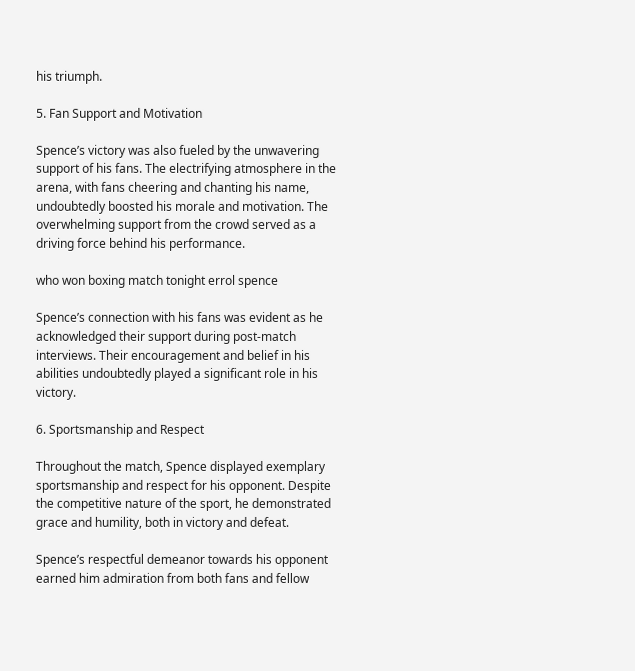his triumph.

5. Fan Support and Motivation

Spence’s victory was also fueled by the unwavering support of his fans. The electrifying atmosphere in the arena, with fans cheering and chanting his name, undoubtedly boosted his morale and motivation. The overwhelming support from the crowd served as a driving force behind his performance.

who won boxing match tonight errol spence

Spence’s connection with his fans was evident as he acknowledged their support during post-match interviews. Their encouragement and belief in his abilities undoubtedly played a significant role in his victory.

6. Sportsmanship and Respect

Throughout the match, Spence displayed exemplary sportsmanship and respect for his opponent. Despite the competitive nature of the sport, he demonstrated grace and humility, both in victory and defeat.

Spence’s respectful demeanor towards his opponent earned him admiration from both fans and fellow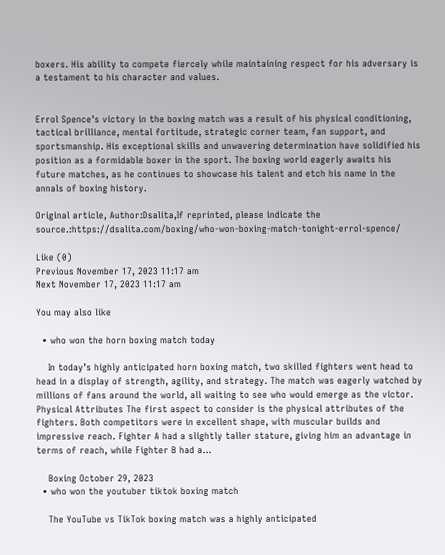boxers. His ability to compete fiercely while maintaining respect for his adversary is a testament to his character and values.


Errol Spence’s victory in the boxing match was a result of his physical conditioning, tactical brilliance, mental fortitude, strategic corner team, fan support, and sportsmanship. His exceptional skills and unwavering determination have solidified his position as a formidable boxer in the sport. The boxing world eagerly awaits his future matches, as he continues to showcase his talent and etch his name in the annals of boxing history.

Original article, Author:Dsalita,If reprinted, please indicate the source.:https://dsalita.com/boxing/who-won-boxing-match-tonight-errol-spence/

Like (0)
Previous November 17, 2023 11:17 am
Next November 17, 2023 11:17 am

You may also like

  • who won the horn boxing match today

    In today’s highly anticipated horn boxing match, two skilled fighters went head to head in a display of strength, agility, and strategy. The match was eagerly watched by millions of fans around the world, all waiting to see who would emerge as the victor. Physical Attributes The first aspect to consider is the physical attributes of the fighters. Both competitors were in excellent shape, with muscular builds and impressive reach. Fighter A had a slightly taller stature, giving him an advantage in terms of reach, while Fighter B had a…

    Boxing October 29, 2023
  • who won the youtuber tiktok boxing match

    The YouTube vs TikTok boxing match was a highly anticipated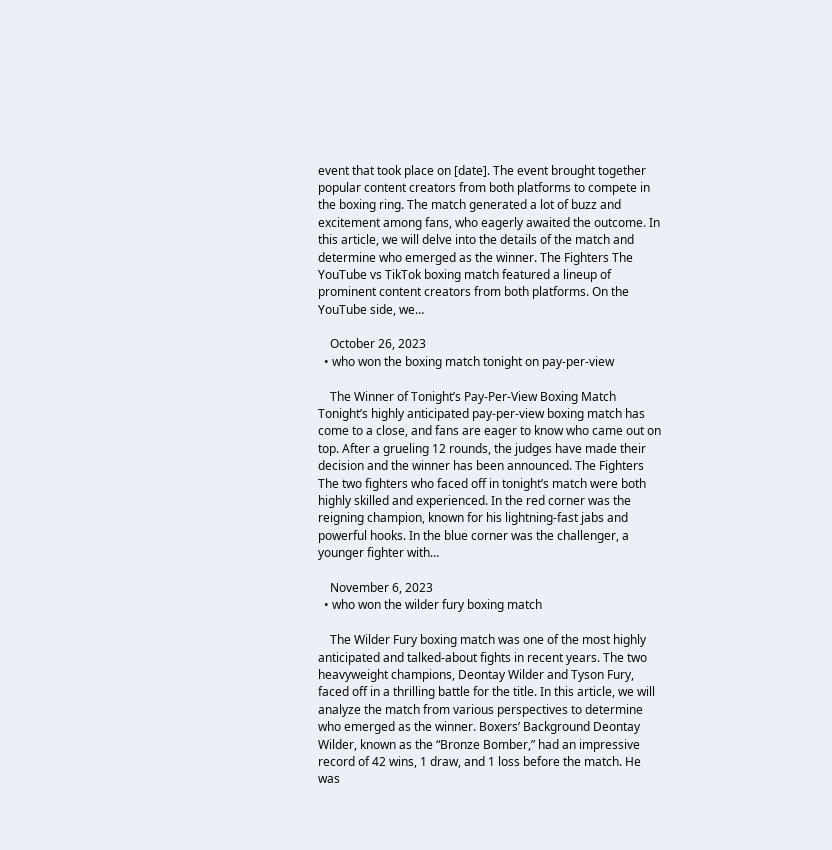event that took place on [date]. The event brought together popular content creators from both platforms to compete in the boxing ring. The match generated a lot of buzz and excitement among fans, who eagerly awaited the outcome. In this article, we will delve into the details of the match and determine who emerged as the winner. The Fighters The YouTube vs TikTok boxing match featured a lineup of prominent content creators from both platforms. On the YouTube side, we…

    October 26, 2023
  • who won the boxing match tonight on pay-per-view

    The Winner of Tonight’s Pay-Per-View Boxing Match Tonight’s highly anticipated pay-per-view boxing match has come to a close, and fans are eager to know who came out on top. After a grueling 12 rounds, the judges have made their decision and the winner has been announced. The Fighters The two fighters who faced off in tonight’s match were both highly skilled and experienced. In the red corner was the reigning champion, known for his lightning-fast jabs and powerful hooks. In the blue corner was the challenger, a younger fighter with…

    November 6, 2023
  • who won the wilder fury boxing match

    The Wilder Fury boxing match was one of the most highly anticipated and talked-about fights in recent years. The two heavyweight champions, Deontay Wilder and Tyson Fury, faced off in a thrilling battle for the title. In this article, we will analyze the match from various perspectives to determine who emerged as the winner. Boxers’ Background Deontay Wilder, known as the “Bronze Bomber,” had an impressive record of 42 wins, 1 draw, and 1 loss before the match. He was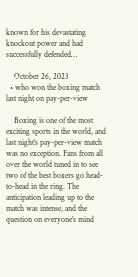known for his devastating knockout power and had successfully defended…

    October 26, 2023
  • who won the boxing match last night on pay-per-view

    Boxing is one of the most exciting sports in the world, and last night’s pay-per-view match was no exception. Fans from all over the world tuned in to see two of the best boxers go head-to-head in the ring. The anticipation leading up to the match was intense, and the question on everyone’s mind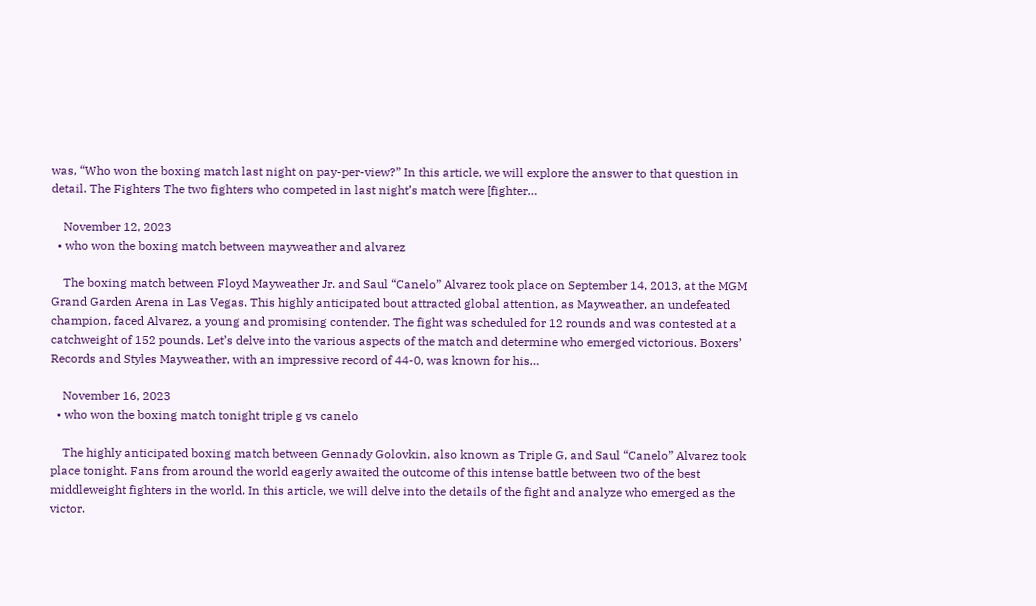was, “Who won the boxing match last night on pay-per-view?” In this article, we will explore the answer to that question in detail. The Fighters The two fighters who competed in last night’s match were [fighter…

    November 12, 2023
  • who won the boxing match between mayweather and alvarez

    The boxing match between Floyd Mayweather Jr. and Saul “Canelo” Alvarez took place on September 14, 2013, at the MGM Grand Garden Arena in Las Vegas. This highly anticipated bout attracted global attention, as Mayweather, an undefeated champion, faced Alvarez, a young and promising contender. The fight was scheduled for 12 rounds and was contested at a catchweight of 152 pounds. Let’s delve into the various aspects of the match and determine who emerged victorious. Boxers’ Records and Styles Mayweather, with an impressive record of 44-0, was known for his…

    November 16, 2023
  • who won the boxing match tonight triple g vs canelo

    The highly anticipated boxing match between Gennady Golovkin, also known as Triple G, and Saul “Canelo” Alvarez took place tonight. Fans from around the world eagerly awaited the outcome of this intense battle between two of the best middleweight fighters in the world. In this article, we will delve into the details of the fight and analyze who emerged as the victor.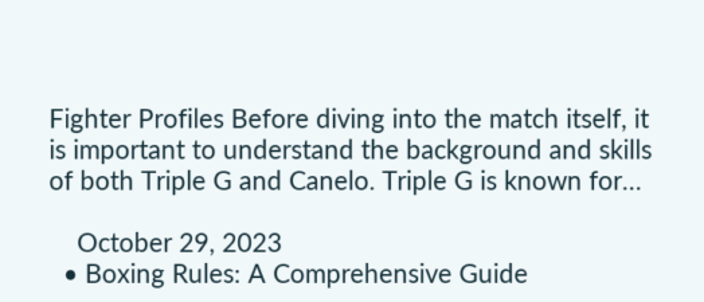Fighter Profiles Before diving into the match itself, it is important to understand the background and skills of both Triple G and Canelo. Triple G is known for…

    October 29, 2023
  • Boxing Rules: A Comprehensive Guide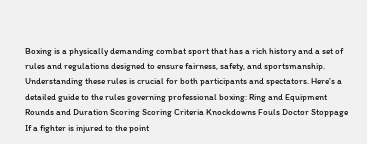Boxing is a physically demanding combat sport that has a rich history and a set of rules and regulations designed to ensure fairness, safety, and sportsmanship. Understanding these rules is crucial for both participants and spectators. Here’s a detailed guide to the rules governing professional boxing: Ring and Equipment Rounds and Duration Scoring Scoring Criteria Knockdowns Fouls Doctor Stoppage If a fighter is injured to the point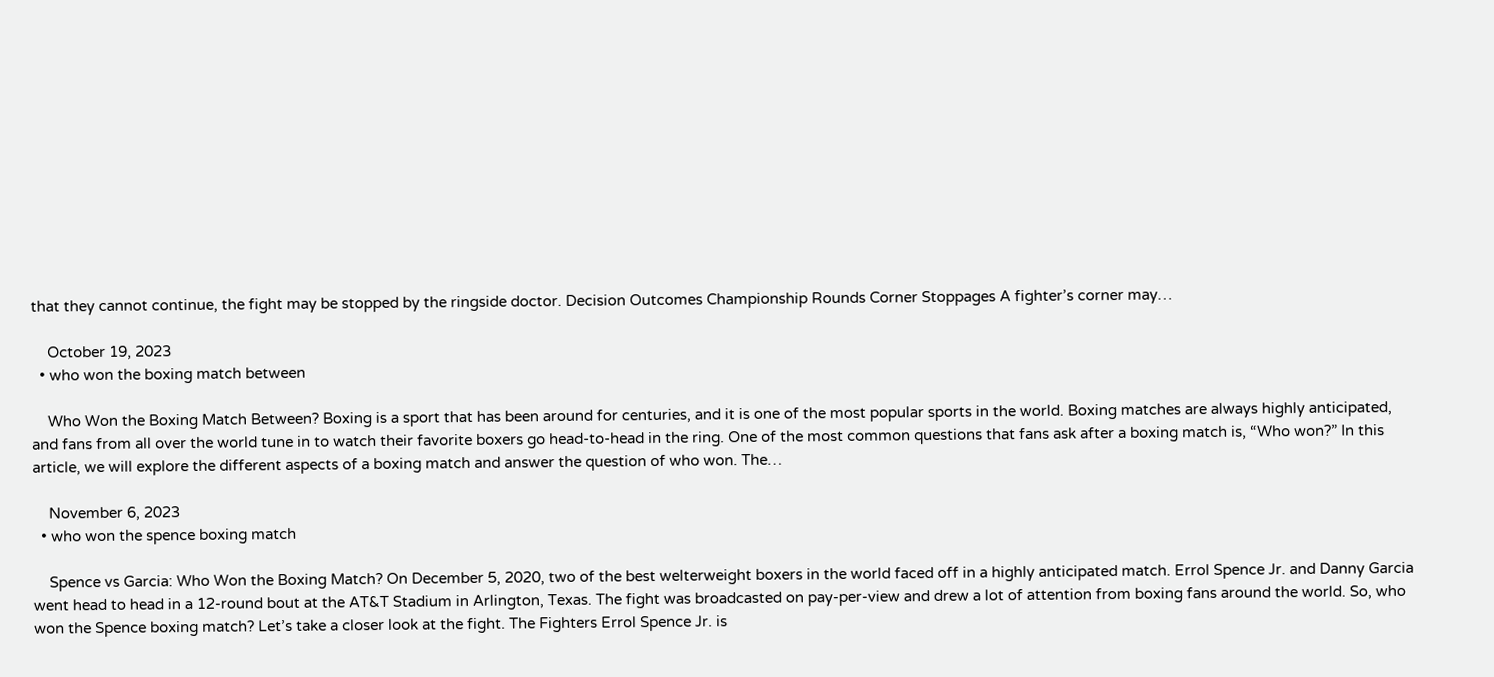that they cannot continue, the fight may be stopped by the ringside doctor. Decision Outcomes Championship Rounds Corner Stoppages A fighter’s corner may…

    October 19, 2023
  • who won the boxing match between

    Who Won the Boxing Match Between? Boxing is a sport that has been around for centuries, and it is one of the most popular sports in the world. Boxing matches are always highly anticipated, and fans from all over the world tune in to watch their favorite boxers go head-to-head in the ring. One of the most common questions that fans ask after a boxing match is, “Who won?” In this article, we will explore the different aspects of a boxing match and answer the question of who won. The…

    November 6, 2023
  • who won the spence boxing match

    Spence vs Garcia: Who Won the Boxing Match? On December 5, 2020, two of the best welterweight boxers in the world faced off in a highly anticipated match. Errol Spence Jr. and Danny Garcia went head to head in a 12-round bout at the AT&T Stadium in Arlington, Texas. The fight was broadcasted on pay-per-view and drew a lot of attention from boxing fans around the world. So, who won the Spence boxing match? Let’s take a closer look at the fight. The Fighters Errol Spence Jr. is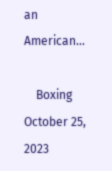an American…

    Boxing October 25, 2023